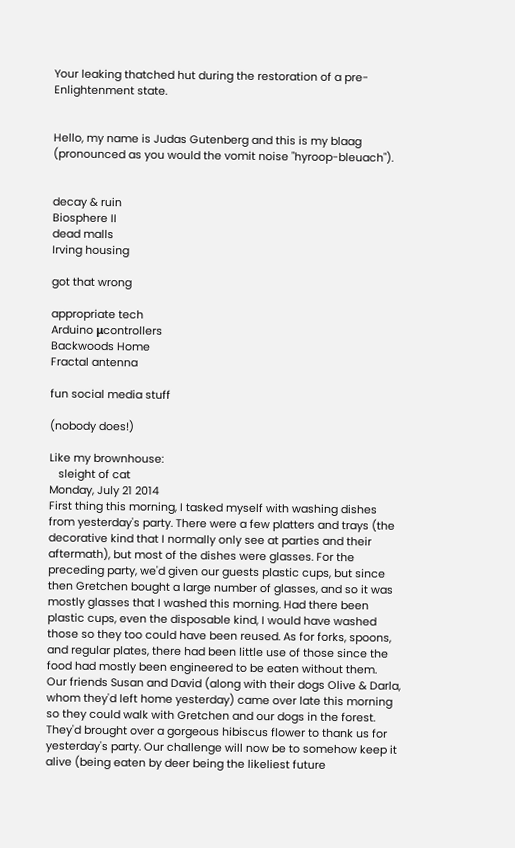Your leaking thatched hut during the restoration of a pre-Enlightenment state.


Hello, my name is Judas Gutenberg and this is my blaag (pronounced as you would the vomit noise "hyroop-bleuach").


decay & ruin
Biosphere II
dead malls
Irving housing

got that wrong

appropriate tech
Arduino μcontrollers
Backwoods Home
Fractal antenna

fun social media stuff

(nobody does!)

Like my brownhouse:
   sleight of cat
Monday, July 21 2014
First thing this morning, I tasked myself with washing dishes from yesterday's party. There were a few platters and trays (the decorative kind that I normally only see at parties and their aftermath), but most of the dishes were glasses. For the preceding party, we'd given our guests plastic cups, but since then Gretchen bought a large number of glasses, and so it was mostly glasses that I washed this morning. Had there been plastic cups, even the disposable kind, I would have washed those so they too could have been reused. As for forks, spoons, and regular plates, there had been little use of those since the food had mostly been engineered to be eaten without them.
Our friends Susan and David (along with their dogs Olive & Darla, whom they'd left home yesterday) came over late this morning so they could walk with Gretchen and our dogs in the forest. They'd brought over a gorgeous hibiscus flower to thank us for yesterday's party. Our challenge will now be to somehow keep it alive (being eaten by deer being the likeliest future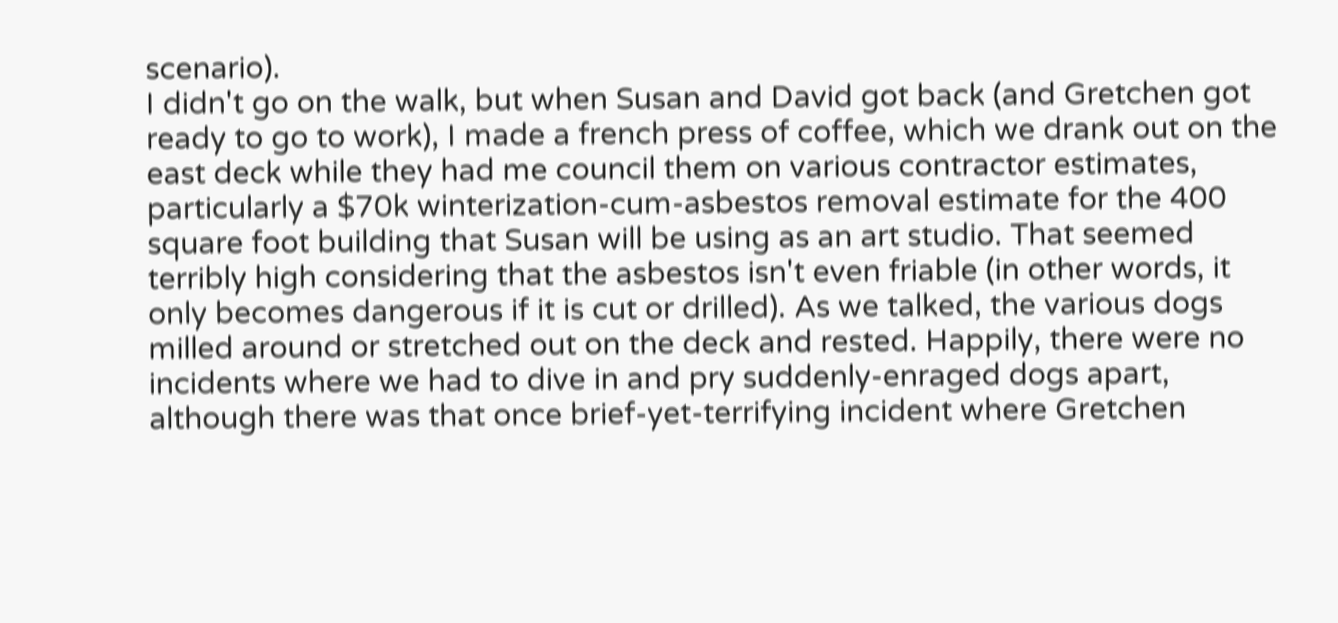scenario).
I didn't go on the walk, but when Susan and David got back (and Gretchen got ready to go to work), I made a french press of coffee, which we drank out on the east deck while they had me council them on various contractor estimates, particularly a $70k winterization-cum-asbestos removal estimate for the 400 square foot building that Susan will be using as an art studio. That seemed terribly high considering that the asbestos isn't even friable (in other words, it only becomes dangerous if it is cut or drilled). As we talked, the various dogs milled around or stretched out on the deck and rested. Happily, there were no incidents where we had to dive in and pry suddenly-enraged dogs apart, although there was that once brief-yet-terrifying incident where Gretchen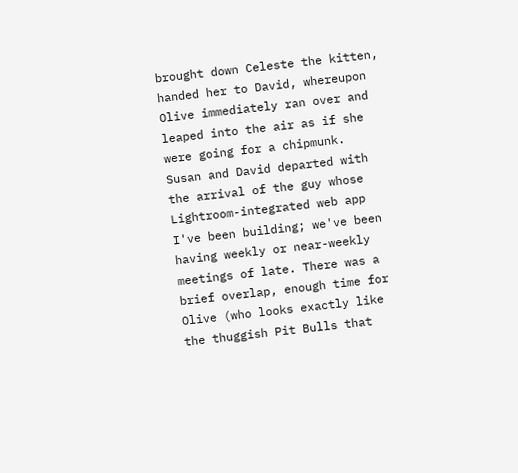brought down Celeste the kitten, handed her to David, whereupon Olive immediately ran over and leaped into the air as if she were going for a chipmunk.
Susan and David departed with the arrival of the guy whose Lightroom-integrated web app I've been building; we've been having weekly or near-weekly meetings of late. There was a brief overlap, enough time for Olive (who looks exactly like the thuggish Pit Bulls that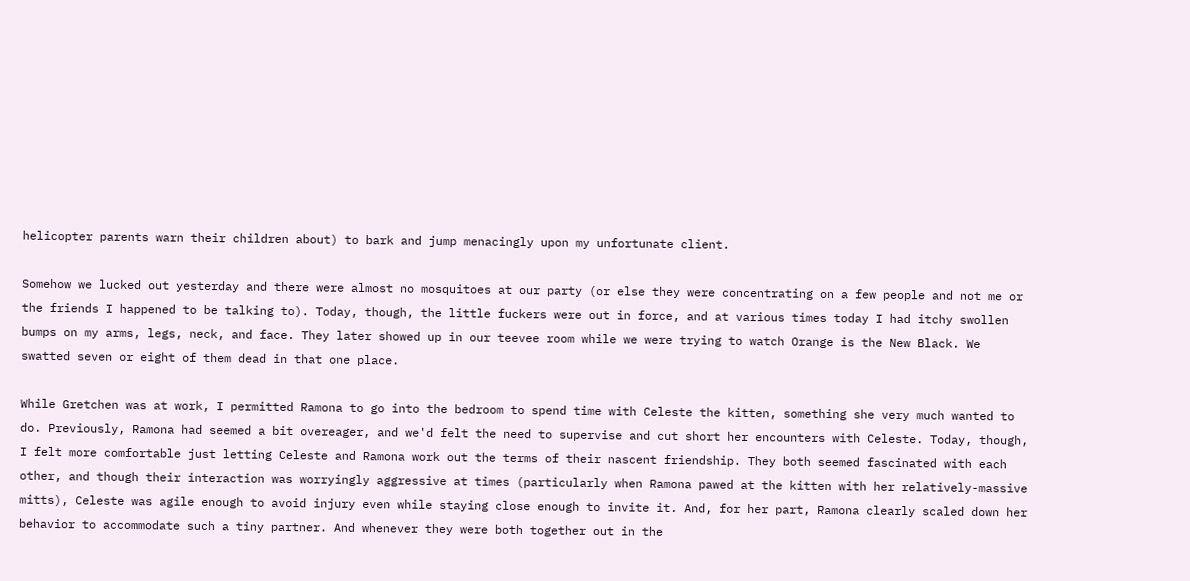helicopter parents warn their children about) to bark and jump menacingly upon my unfortunate client.

Somehow we lucked out yesterday and there were almost no mosquitoes at our party (or else they were concentrating on a few people and not me or the friends I happened to be talking to). Today, though, the little fuckers were out in force, and at various times today I had itchy swollen bumps on my arms, legs, neck, and face. They later showed up in our teevee room while we were trying to watch Orange is the New Black. We swatted seven or eight of them dead in that one place.

While Gretchen was at work, I permitted Ramona to go into the bedroom to spend time with Celeste the kitten, something she very much wanted to do. Previously, Ramona had seemed a bit overeager, and we'd felt the need to supervise and cut short her encounters with Celeste. Today, though, I felt more comfortable just letting Celeste and Ramona work out the terms of their nascent friendship. They both seemed fascinated with each other, and though their interaction was worryingly aggressive at times (particularly when Ramona pawed at the kitten with her relatively-massive mitts), Celeste was agile enough to avoid injury even while staying close enough to invite it. And, for her part, Ramona clearly scaled down her behavior to accommodate such a tiny partner. And whenever they were both together out in the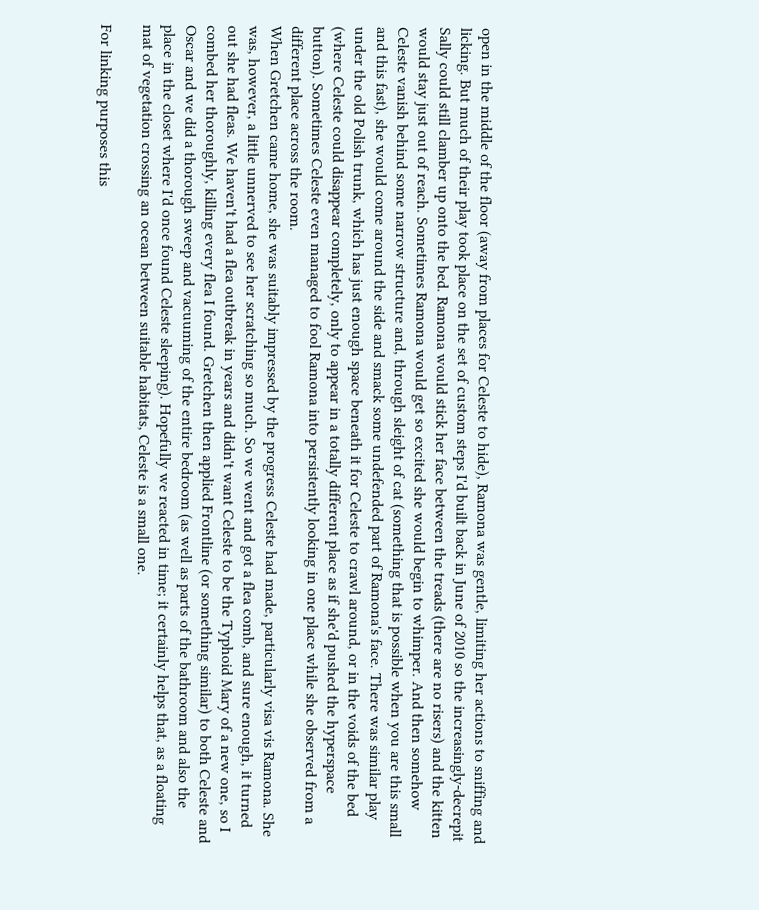open in the middle of the floor (away from places for Celeste to hide), Ramona was gentle, limiting her actions to sniffing and licking. But much of their play took place on the set of custom steps I'd built back in June of 2010 so the increasingly-decrepit Sally could still clamber up onto the bed. Ramona would stick her face between the treads (there are no risers) and the kitten would stay just out of reach. Sometimes Ramona would get so excited she would begin to whimper. And then somehow Celeste vanish behind some narrow structure and, through sleight of cat (something that is possible when you are this small and this fast), she would come around the side and smack some undefended part of Ramona's face. There was similar play under the old Polish trunk, which has just enough space beneath it for Celeste to crawl around, or in the voids of the bed (where Celeste could disappear completely, only to appear in a totally different place as if she'd pushed the hyperspace button). Sometimes Celeste even managed to fool Ramona into persistently looking in one place while she observed from a different place across the room.
When Gretchen came home, she was suitably impressed by the progress Celeste had made, particularly visa vis Ramona. She was, however, a little unnerved to see her scratching so much. So we went and got a flea comb, and sure enough, it turned out she had fleas. We haven't had a flea outbreak in years and didn't want Celeste to be the Typhoid Mary of a new one, so I combed her thoroughly, killing every flea I found. Gretchen then applied Frontline (or something similar) to both Celeste and Oscar and we did a thorough sweep and vacuuming of the entire bedroom (as well as parts of the bathroom and also the place in the closet where I'd once found Celeste sleeping). Hopefully we reacted in time; it certainly helps that, as a floating mat of vegetation crossing an ocean between suitable habitats, Celeste is a small one.

For linking purposes this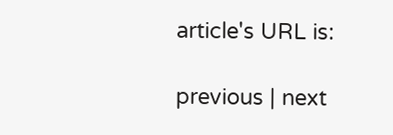article's URL is:

previous | next